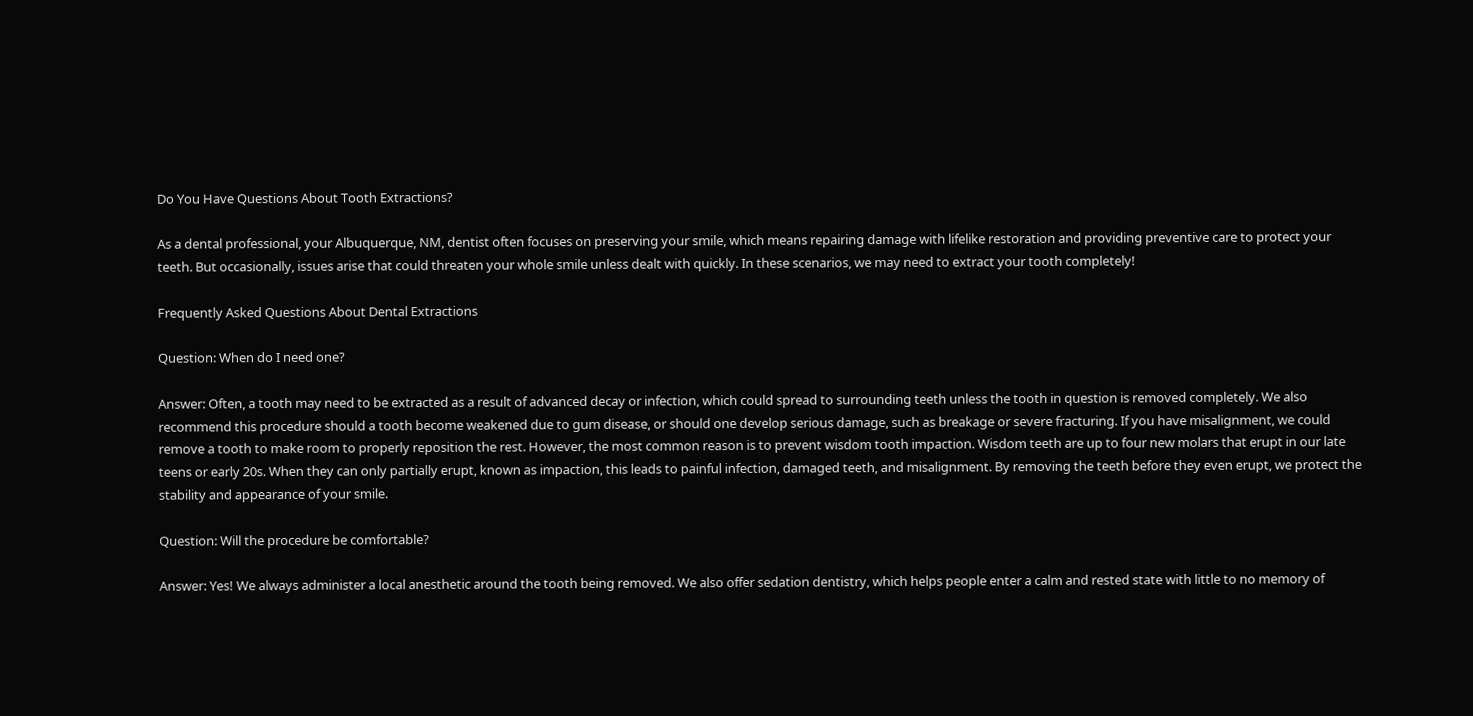Do You Have Questions About Tooth Extractions?

As a dental professional, your Albuquerque, NM, dentist often focuses on preserving your smile, which means repairing damage with lifelike restoration and providing preventive care to protect your teeth. But occasionally, issues arise that could threaten your whole smile unless dealt with quickly. In these scenarios, we may need to extract your tooth completely!

Frequently Asked Questions About Dental Extractions

Question: When do I need one?

Answer: Often, a tooth may need to be extracted as a result of advanced decay or infection, which could spread to surrounding teeth unless the tooth in question is removed completely. We also recommend this procedure should a tooth become weakened due to gum disease, or should one develop serious damage, such as breakage or severe fracturing. If you have misalignment, we could remove a tooth to make room to properly reposition the rest. However, the most common reason is to prevent wisdom tooth impaction. Wisdom teeth are up to four new molars that erupt in our late teens or early 20s. When they can only partially erupt, known as impaction, this leads to painful infection, damaged teeth, and misalignment. By removing the teeth before they even erupt, we protect the stability and appearance of your smile.

Question: Will the procedure be comfortable?

Answer: Yes! We always administer a local anesthetic around the tooth being removed. We also offer sedation dentistry, which helps people enter a calm and rested state with little to no memory of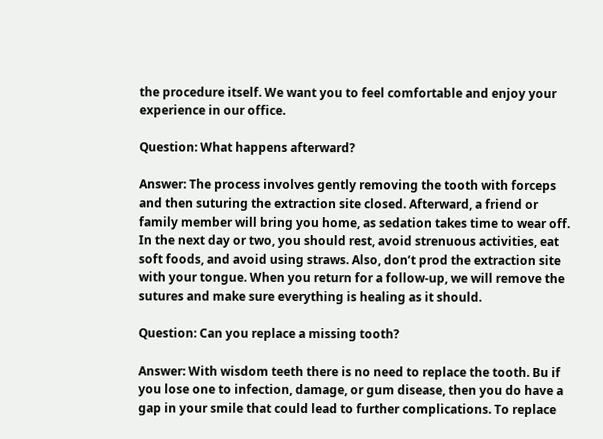the procedure itself. We want you to feel comfortable and enjoy your experience in our office.

Question: What happens afterward?

Answer: The process involves gently removing the tooth with forceps and then suturing the extraction site closed. Afterward, a friend or family member will bring you home, as sedation takes time to wear off.  In the next day or two, you should rest, avoid strenuous activities, eat soft foods, and avoid using straws. Also, don’t prod the extraction site with your tongue. When you return for a follow-up, we will remove the sutures and make sure everything is healing as it should.

Question: Can you replace a missing tooth?

Answer: With wisdom teeth there is no need to replace the tooth. Bu if you lose one to infection, damage, or gum disease, then you do have a gap in your smile that could lead to further complications. To replace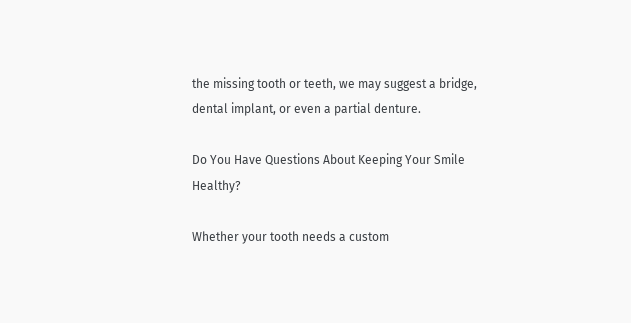the missing tooth or teeth, we may suggest a bridge, dental implant, or even a partial denture.

Do You Have Questions About Keeping Your Smile Healthy?

Whether your tooth needs a custom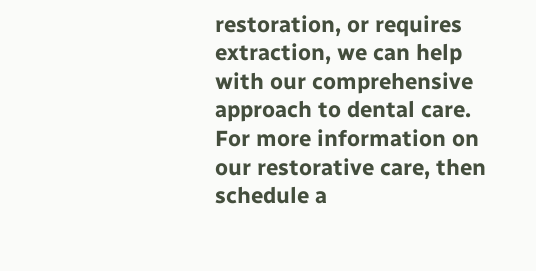restoration, or requires extraction, we can help with our comprehensive approach to dental care. For more information on our restorative care, then schedule a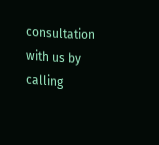consultation with us by calling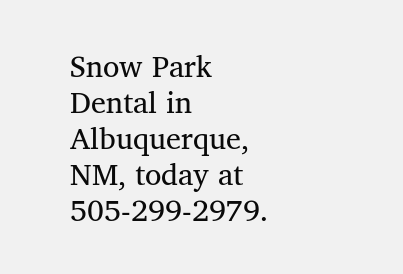Snow Park Dental in Albuquerque, NM, today at 505-299-2979.